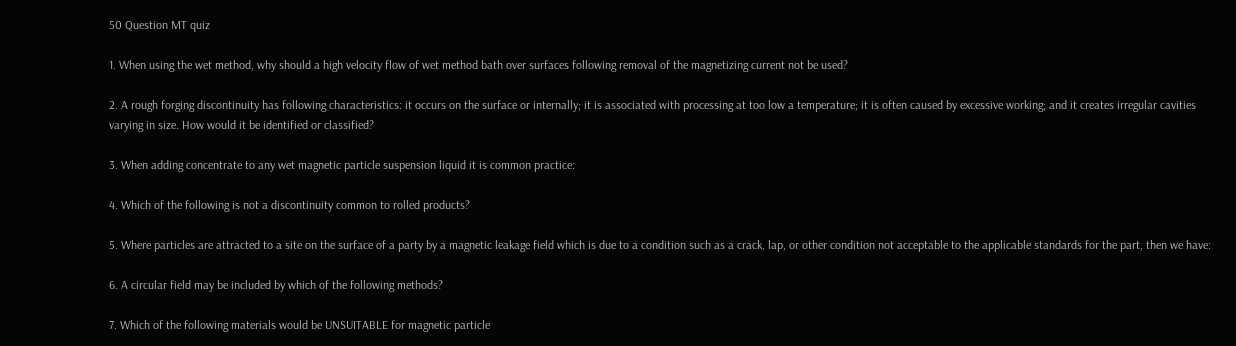50 Question MT quiz

1. When using the wet method, why should a high velocity flow of wet method bath over surfaces following removal of the magnetizing current not be used?

2. A rough forging discontinuity has following characteristics: it occurs on the surface or internally; it is associated with processing at too low a temperature; it is often caused by excessive working; and it creates irregular cavities varying in size. How would it be identified or classified?

3. When adding concentrate to any wet magnetic particle suspension liquid it is common practice:

4. Which of the following is not a discontinuity common to rolled products?

5. Where particles are attracted to a site on the surface of a party by a magnetic leakage field which is due to a condition such as a crack, lap, or other condition not acceptable to the applicable standards for the part, then we have:

6. A circular field may be included by which of the following methods?

7. Which of the following materials would be UNSUITABLE for magnetic particle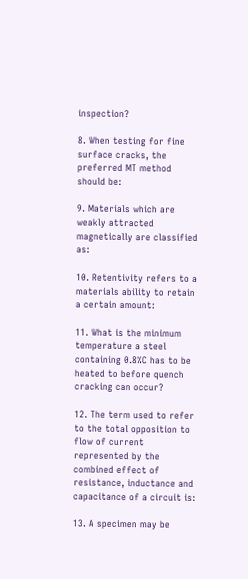inspection?

8. When testing for fine surface cracks, the preferred MT method should be:

9. Materials which are weakly attracted magnetically are classified as:

10. Retentivity refers to a materials ability to retain a certain amount:

11. What is the minimum temperature a steel containing 0.8%C has to be heated to before quench cracking can occur?

12. The term used to refer to the total opposition to flow of current represented by the combined effect of resistance, inductance and capacitance of a circuit is:

13. A specimen may be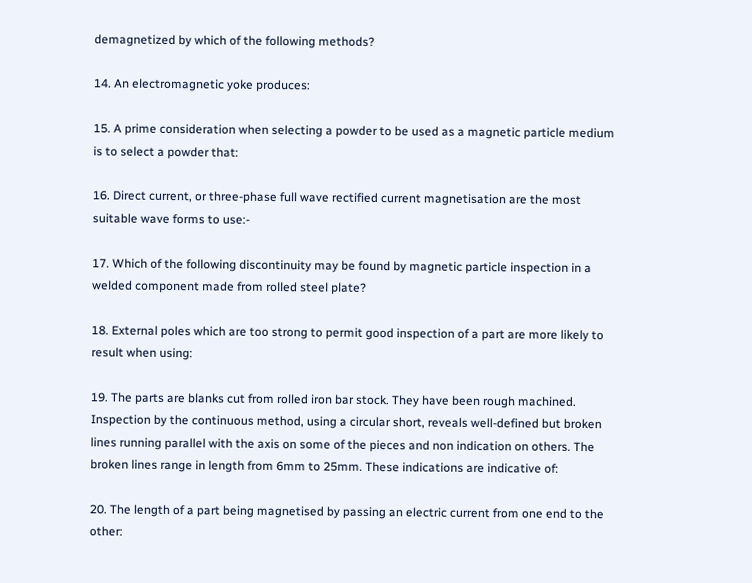demagnetized by which of the following methods?

14. An electromagnetic yoke produces:

15. A prime consideration when selecting a powder to be used as a magnetic particle medium is to select a powder that:

16. Direct current, or three-phase full wave rectified current magnetisation are the most suitable wave forms to use:-

17. Which of the following discontinuity may be found by magnetic particle inspection in a welded component made from rolled steel plate?

18. External poles which are too strong to permit good inspection of a part are more likely to result when using:

19. The parts are blanks cut from rolled iron bar stock. They have been rough machined. Inspection by the continuous method, using a circular short, reveals well-defined but broken lines running parallel with the axis on some of the pieces and non indication on others. The broken lines range in length from 6mm to 25mm. These indications are indicative of:

20. The length of a part being magnetised by passing an electric current from one end to the other: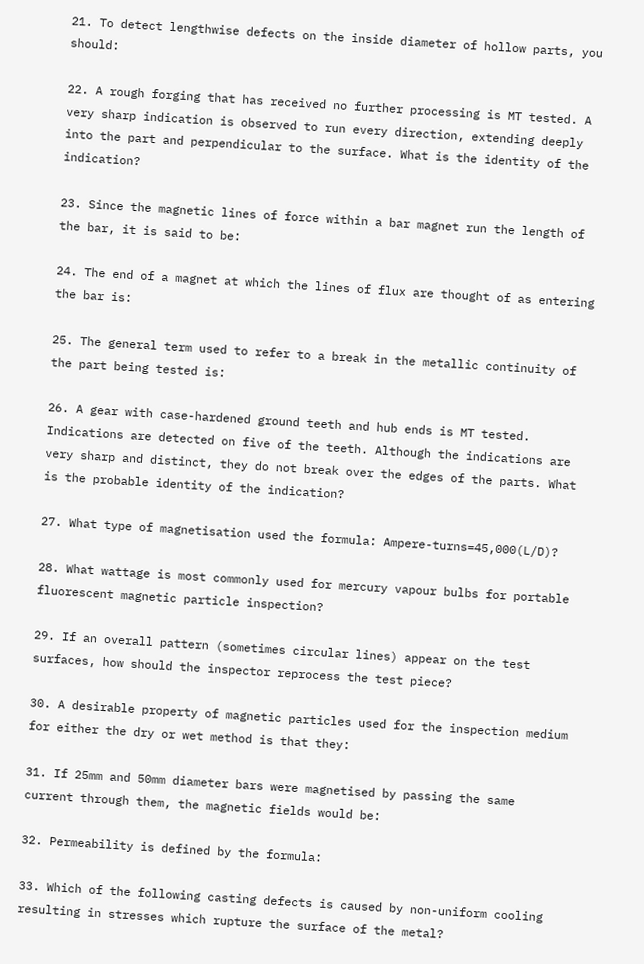21. To detect lengthwise defects on the inside diameter of hollow parts, you should:

22. A rough forging that has received no further processing is MT tested. A very sharp indication is observed to run every direction, extending deeply into the part and perpendicular to the surface. What is the identity of the indication?

23. Since the magnetic lines of force within a bar magnet run the length of the bar, it is said to be:

24. The end of a magnet at which the lines of flux are thought of as entering the bar is:

25. The general term used to refer to a break in the metallic continuity of the part being tested is:

26. A gear with case-hardened ground teeth and hub ends is MT tested. Indications are detected on five of the teeth. Although the indications are very sharp and distinct, they do not break over the edges of the parts. What is the probable identity of the indication?

27. What type of magnetisation used the formula: Ampere-turns=45,000(L/D)?

28. What wattage is most commonly used for mercury vapour bulbs for portable fluorescent magnetic particle inspection?

29. If an overall pattern (sometimes circular lines) appear on the test surfaces, how should the inspector reprocess the test piece?

30. A desirable property of magnetic particles used for the inspection medium for either the dry or wet method is that they:

31. If 25mm and 50mm diameter bars were magnetised by passing the same current through them, the magnetic fields would be:

32. Permeability is defined by the formula:

33. Which of the following casting defects is caused by non-uniform cooling resulting in stresses which rupture the surface of the metal?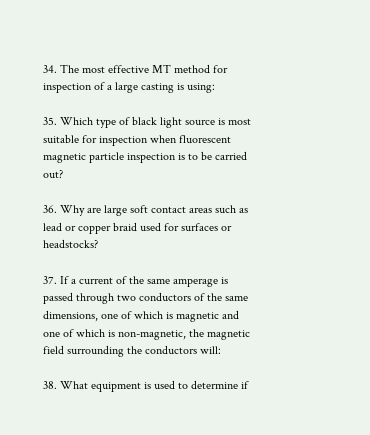34. The most effective MT method for inspection of a large casting is using:

35. Which type of black light source is most suitable for inspection when fluorescent magnetic particle inspection is to be carried out?

36. Why are large soft contact areas such as lead or copper braid used for surfaces or headstocks?

37. If a current of the same amperage is passed through two conductors of the same dimensions, one of which is magnetic and one of which is non-magnetic, the magnetic field surrounding the conductors will:

38. What equipment is used to determine if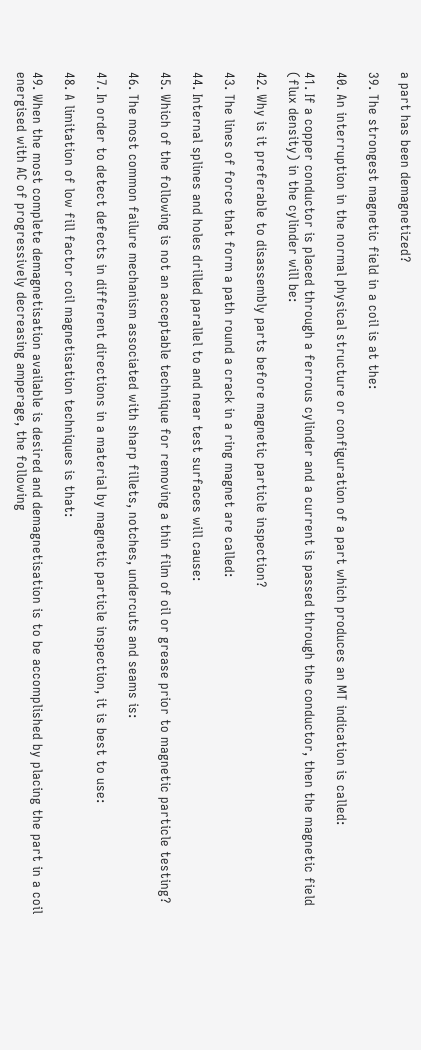a part has been demagnetized?

39. The strongest magnetic field in a coil is at the:

40. An interruption in the normal physical structure or configuration of a part which produces an MT indication is called:

41. If a copper conductor is placed through a ferrous cylinder and a current is passed through the conductor, then the magnetic field (flux density) in the cylinder will be:

42. Why is it preferable to disassembly parts before magnetic particle inspection?

43. The lines of force that form a path round a crack in a ring magnet are called:

44. Internal splines and holes drilled parallel to and near test surfaces will cause:

45. Which of the following is not an acceptable technique for removing a thin film of oil or grease prior to magnetic particle testing?

46. The most common failure mechanism associated with sharp fillets, notches, undercuts and seams is:

47. In order to detect defects in different directions in a material by magnetic particle inspection, it is best to use:

48. A limitation of low fill factor coil magnetisation techniques is that:

49. When the most complete demagnetisation available is desired and demagnetisation is to be accomplished by placing the part in a coil energised with AC of progressively decreasing amperage, the following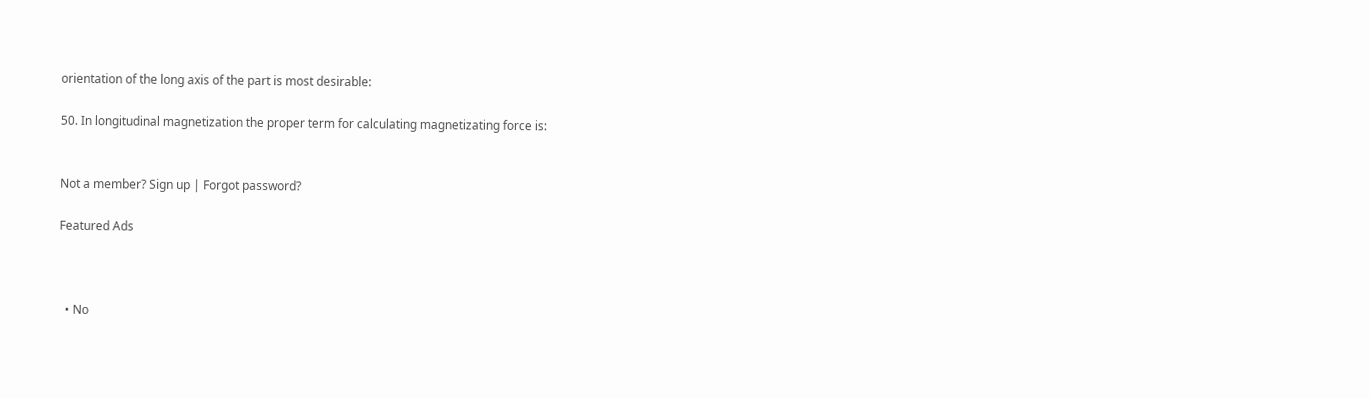orientation of the long axis of the part is most desirable:

50. In longitudinal magnetization the proper term for calculating magnetizating force is:


Not a member? Sign up | Forgot password?

Featured Ads



  • No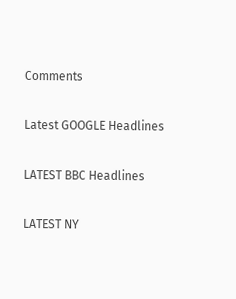Comments

Latest GOOGLE Headlines

LATEST BBC Headlines

LATEST NY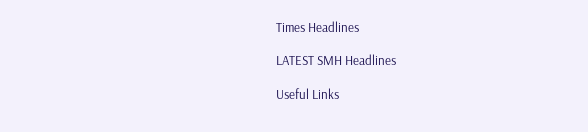Times Headlines

LATEST SMH Headlines

Useful Links